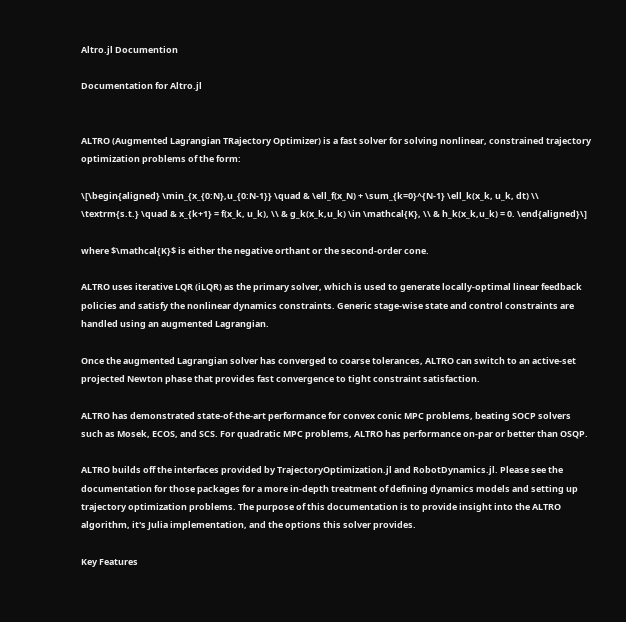Altro.jl Documention

Documentation for Altro.jl


ALTRO (Augmented Lagrangian TRajectory Optimizer) is a fast solver for solving nonlinear, constrained trajectory optimization problems of the form:

\[\begin{aligned} \min_{x_{0:N},u_{0:N-1}} \quad & \ell_f(x_N) + \sum_{k=0}^{N-1} \ell_k(x_k, u_k, dt) \\ \textrm{s.t.} \quad & x_{k+1} = f(x_k, u_k), \\ & g_k(x_k,u_k) \in \mathcal{K}, \\ & h_k(x_k,u_k) = 0. \end{aligned}\]

where $\mathcal{K}$ is either the negative orthant or the second-order cone.

ALTRO uses iterative LQR (iLQR) as the primary solver, which is used to generate locally-optimal linear feedback policies and satisfy the nonlinear dynamics constraints. Generic stage-wise state and control constraints are handled using an augmented Lagrangian.

Once the augmented Lagrangian solver has converged to coarse tolerances, ALTRO can switch to an active-set projected Newton phase that provides fast convergence to tight constraint satisfaction.

ALTRO has demonstrated state-of-the-art performance for convex conic MPC problems, beating SOCP solvers such as Mosek, ECOS, and SCS. For quadratic MPC problems, ALTRO has performance on-par or better than OSQP.

ALTRO builds off the interfaces provided by TrajectoryOptimization.jl and RobotDynamics.jl. Please see the documentation for those packages for a more in-depth treatment of defining dynamics models and setting up trajectory optimization problems. The purpose of this documentation is to provide insight into the ALTRO algorithm, it's Julia implementation, and the options this solver provides.

Key Features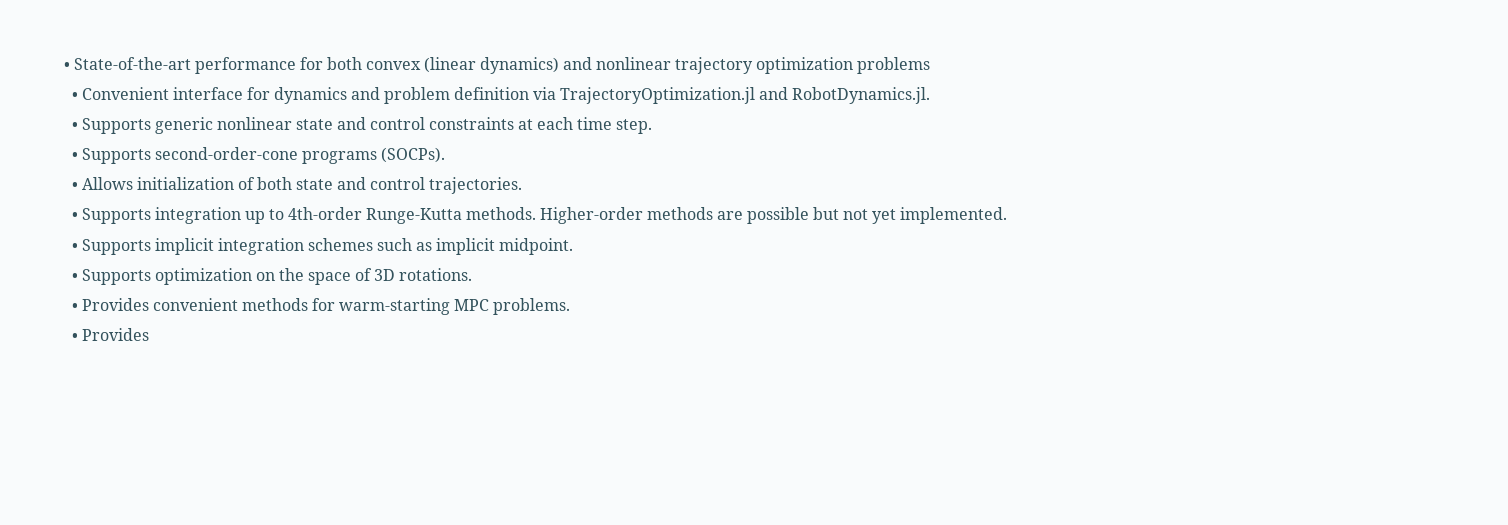• State-of-the-art performance for both convex (linear dynamics) and nonlinear trajectory optimization problems
  • Convenient interface for dynamics and problem definition via TrajectoryOptimization.jl and RobotDynamics.jl.
  • Supports generic nonlinear state and control constraints at each time step.
  • Supports second-order-cone programs (SOCPs).
  • Allows initialization of both state and control trajectories.
  • Supports integration up to 4th-order Runge-Kutta methods. Higher-order methods are possible but not yet implemented.
  • Supports implicit integration schemes such as implicit midpoint.
  • Supports optimization on the space of 3D rotations.
  • Provides convenient methods for warm-starting MPC problems.
  • Provides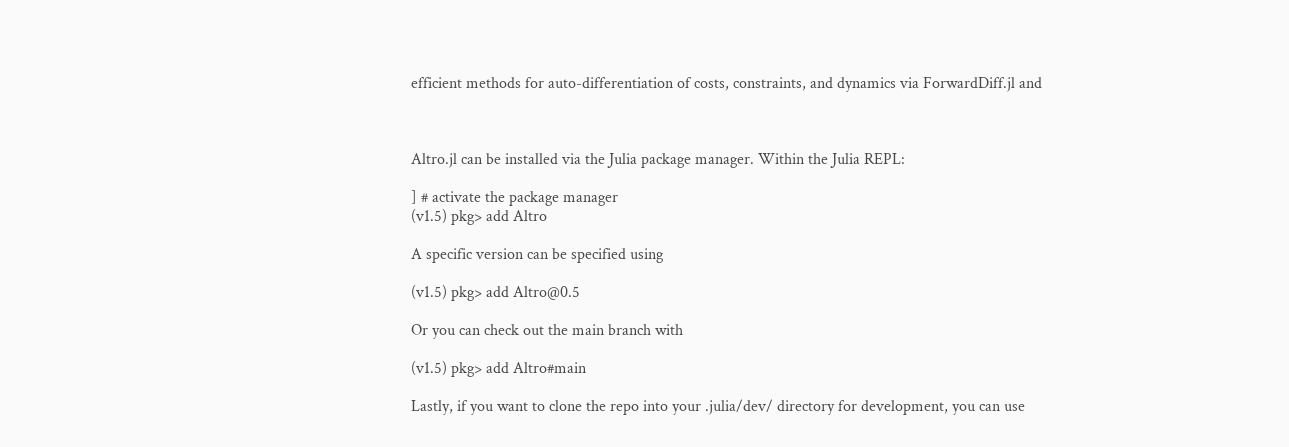efficient methods for auto-differentiation of costs, constraints, and dynamics via ForwardDiff.jl and



Altro.jl can be installed via the Julia package manager. Within the Julia REPL:

] # activate the package manager
(v1.5) pkg> add Altro

A specific version can be specified using

(v1.5) pkg> add Altro@0.5

Or you can check out the main branch with

(v1.5) pkg> add Altro#main

Lastly, if you want to clone the repo into your .julia/dev/ directory for development, you can use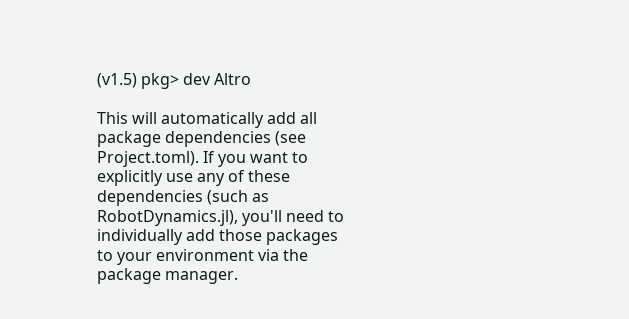(v1.5) pkg> dev Altro

This will automatically add all package dependencies (see Project.toml). If you want to explicitly use any of these dependencies (such as RobotDynamics.jl), you'll need to individually add those packages to your environment via the package manager.